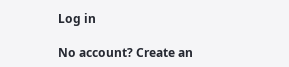Log in

No account? Create an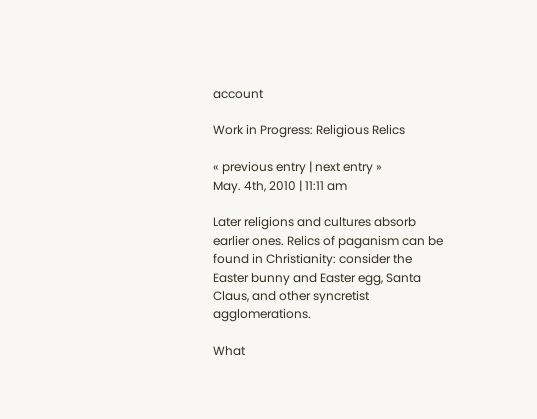account

Work in Progress: Religious Relics

« previous entry | next entry »
May. 4th, 2010 | 11:11 am

Later religions and cultures absorb earlier ones. Relics of paganism can be found in Christianity: consider the Easter bunny and Easter egg, Santa Claus, and other syncretist agglomerations.

What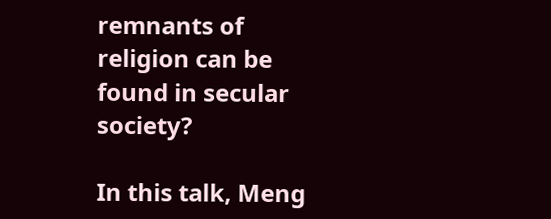remnants of religion can be found in secular society?

In this talk, Meng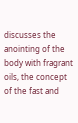discusses the anointing of the body with fragrant oils, the concept of the fast and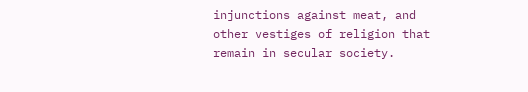injunctions against meat, and other vestiges of religion that remain in secular society.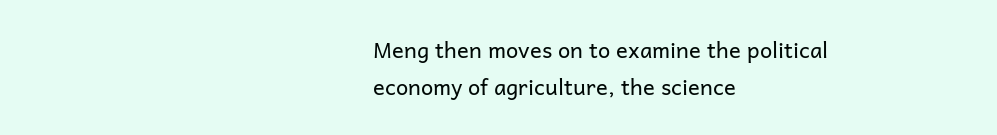Meng then moves on to examine the political economy of agriculture, the science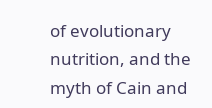of evolutionary nutrition, and the myth of Cain and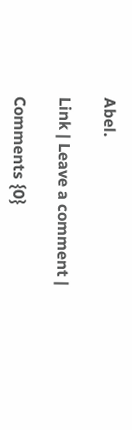Abel.

Link | Leave a comment |

Comments {0}